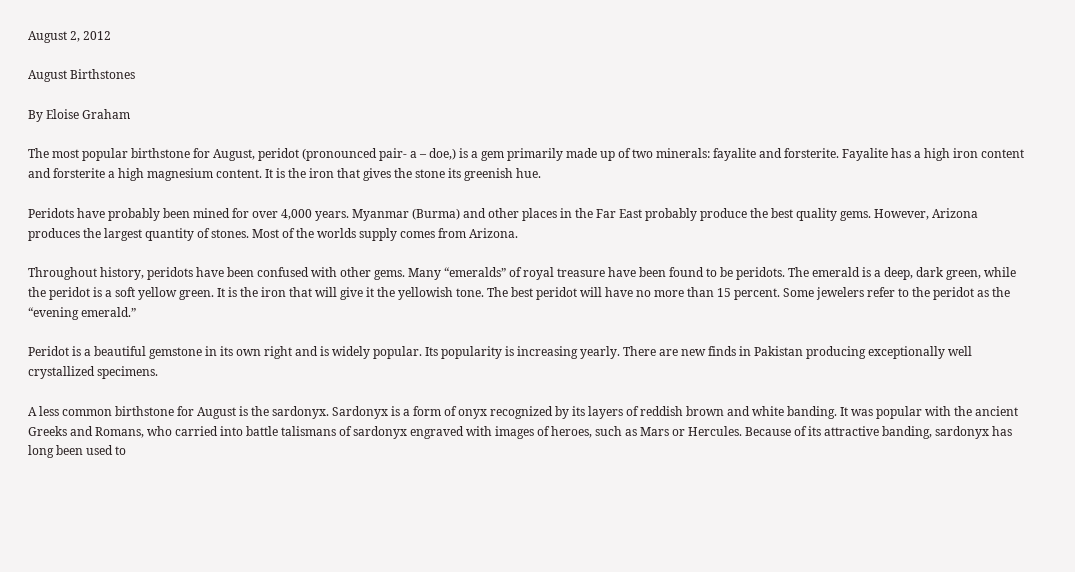August 2, 2012

August Birthstones

By Eloise Graham

The most popular birthstone for August, peridot (pronounced pair- a – doe,) is a gem primarily made up of two minerals: fayalite and forsterite. Fayalite has a high iron content and forsterite a high magnesium content. It is the iron that gives the stone its greenish hue.

Peridots have probably been mined for over 4,000 years. Myanmar (Burma) and other places in the Far East probably produce the best quality gems. However, Arizona produces the largest quantity of stones. Most of the worlds supply comes from Arizona.

Throughout history, peridots have been confused with other gems. Many “emeralds” of royal treasure have been found to be peridots. The emerald is a deep, dark green, while the peridot is a soft yellow green. It is the iron that will give it the yellowish tone. The best peridot will have no more than 15 percent. Some jewelers refer to the peridot as the “evening emerald.”

Peridot is a beautiful gemstone in its own right and is widely popular. Its popularity is increasing yearly. There are new finds in Pakistan producing exceptionally well crystallized specimens.

A less common birthstone for August is the sardonyx. Sardonyx is a form of onyx recognized by its layers of reddish brown and white banding. It was popular with the ancient Greeks and Romans, who carried into battle talismans of sardonyx engraved with images of heroes, such as Mars or Hercules. Because of its attractive banding, sardonyx has long been used to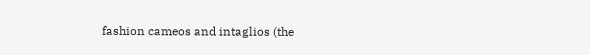fashion cameos and intaglios (the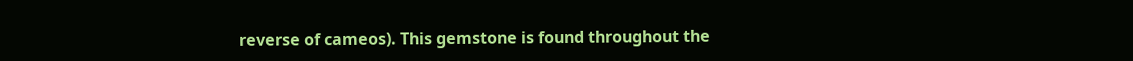reverse of cameos). This gemstone is found throughout the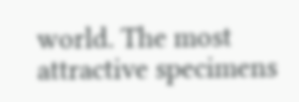world. The most attractive specimens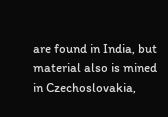are found in India, but material also is mined in Czechoslovakia,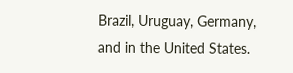Brazil, Uruguay, Germany, and in the United States.